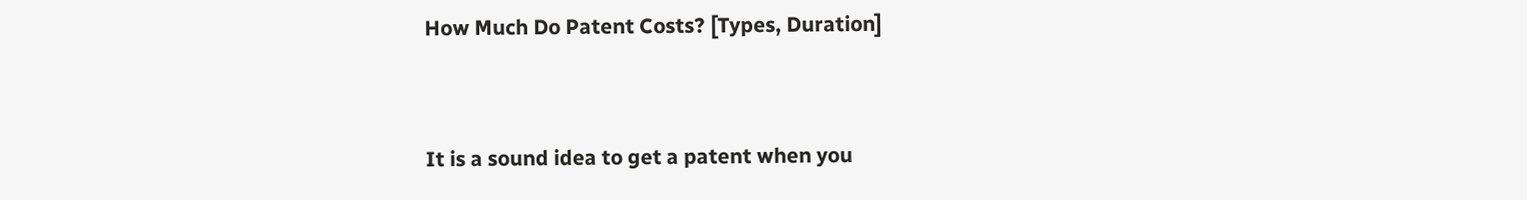How Much Do Patent Costs? [Types, Duration]


It is a sound idea to get a patent when you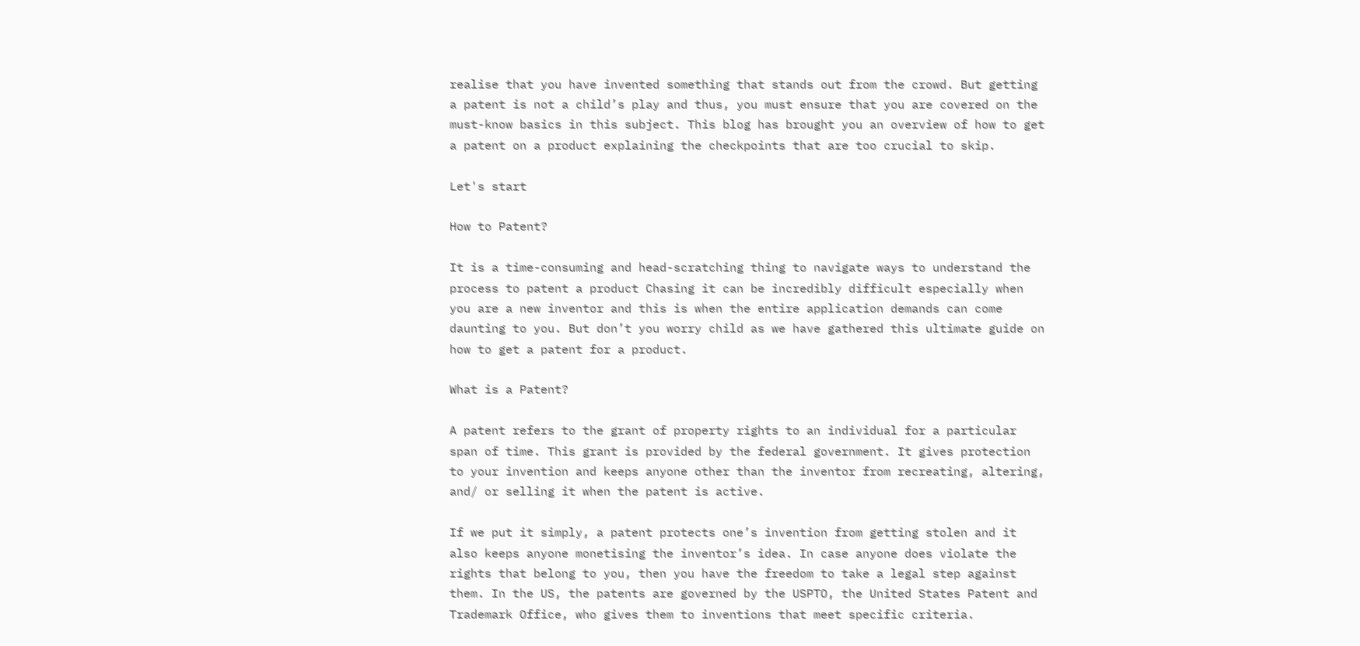realise that you have invented something that stands out from the crowd. But getting a patent is not a child’s play and thus, you must ensure that you are covered on the must-know basics in this subject. This blog has brought you an overview of how to get a patent on a product explaining the checkpoints that are too crucial to skip.

Let's start

How to Patent?

It is a time-consuming and head-scratching thing to navigate ways to understand the process to patent a product Chasing it can be incredibly difficult especially when you are a new inventor and this is when the entire application demands can come daunting to you. But don’t you worry child as we have gathered this ultimate guide on how to get a patent for a product.

What is a Patent?

A patent refers to the grant of property rights to an individual for a particular span of time. This grant is provided by the federal government. It gives protection to your invention and keeps anyone other than the inventor from recreating, altering, and/ or selling it when the patent is active.

If we put it simply, a patent protects one’s invention from getting stolen and it also keeps anyone monetising the inventor’s idea. In case anyone does violate the rights that belong to you, then you have the freedom to take a legal step against them. In the US, the patents are governed by the USPTO, the United States Patent and Trademark Office, who gives them to inventions that meet specific criteria.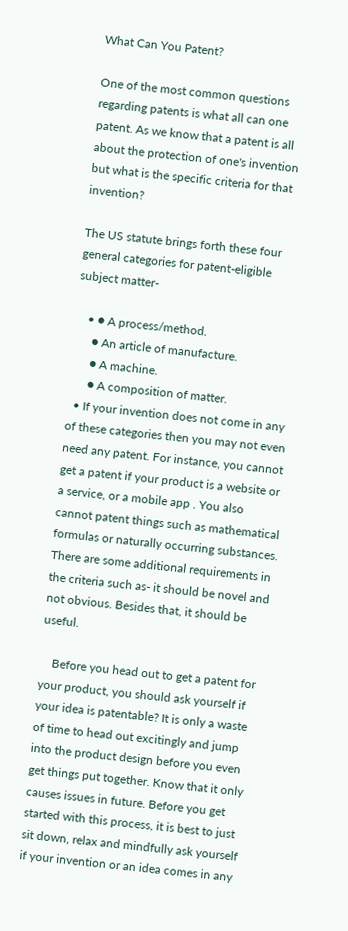What Can You Patent?

One of the most common questions regarding patents is what all can one patent. As we know that a patent is all about the protection of one's invention but what is the specific criteria for that invention?

The US statute brings forth these four general categories for patent-eligible subject matter-

    • ● A process/method.
      ● An article of manufacture.
      ● A machine.
      ● A composition of matter.
  • If your invention does not come in any of these categories then you may not even need any patent. For instance, you cannot get a patent if your product is a website or a service, or a mobile app . You also cannot patent things such as mathematical formulas or naturally occurring substances. There are some additional requirements in the criteria such as- it should be novel and not obvious. Besides that, it should be useful.

    Before you head out to get a patent for your product, you should ask yourself if your idea is patentable? It is only a waste of time to head out excitingly and jump into the product design before you even get things put together. Know that it only causes issues in future. Before you get started with this process, it is best to just sit down, relax and mindfully ask yourself if your invention or an idea comes in any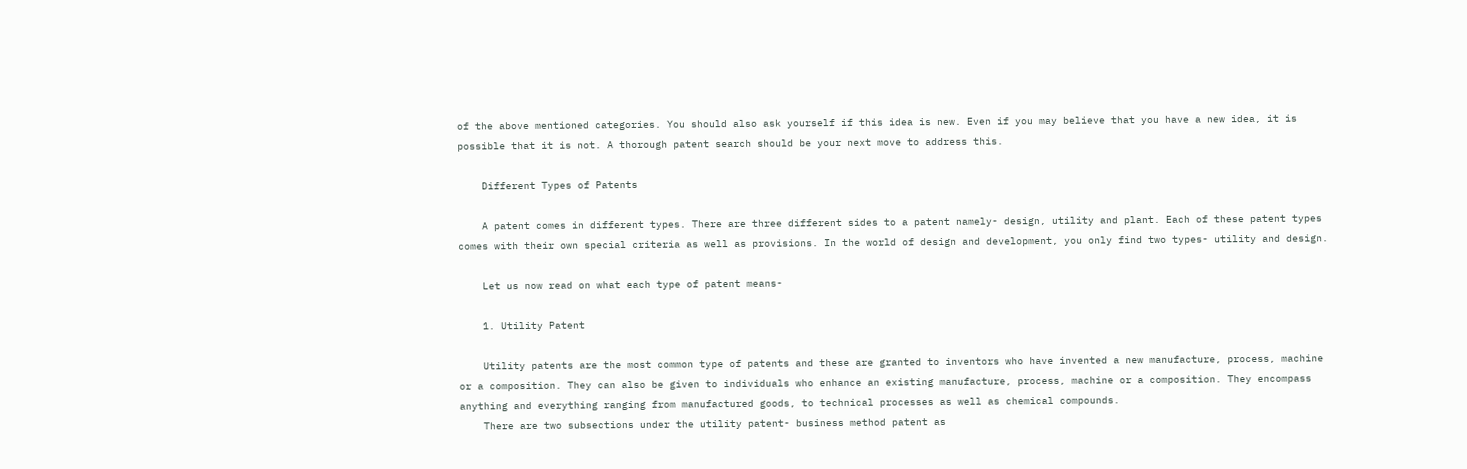of the above mentioned categories. You should also ask yourself if this idea is new. Even if you may believe that you have a new idea, it is possible that it is not. A thorough patent search should be your next move to address this.

    Different Types of Patents

    A patent comes in different types. There are three different sides to a patent namely- design, utility and plant. Each of these patent types comes with their own special criteria as well as provisions. In the world of design and development, you only find two types- utility and design.

    Let us now read on what each type of patent means-

    1. Utility Patent

    Utility patents are the most common type of patents and these are granted to inventors who have invented a new manufacture, process, machine or a composition. They can also be given to individuals who enhance an existing manufacture, process, machine or a composition. They encompass anything and everything ranging from manufactured goods, to technical processes as well as chemical compounds.
    There are two subsections under the utility patent- business method patent as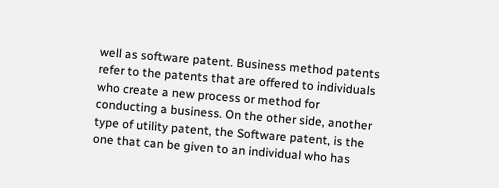well as software patent. Business method patents refer to the patents that are offered to individuals who create a new process or method for conducting a business. On the other side, another type of utility patent, the Software patent, is the one that can be given to an individual who has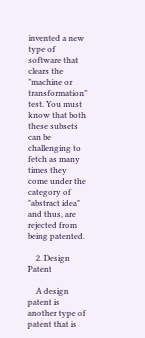invented a new type of software that clears the "machine or transformation" test. You must know that both these subsets can be challenging to fetch as many times they come under the category of "abstract idea" and thus, are rejected from being patented.

    2. Design Patent

    A design patent is another type of patent that is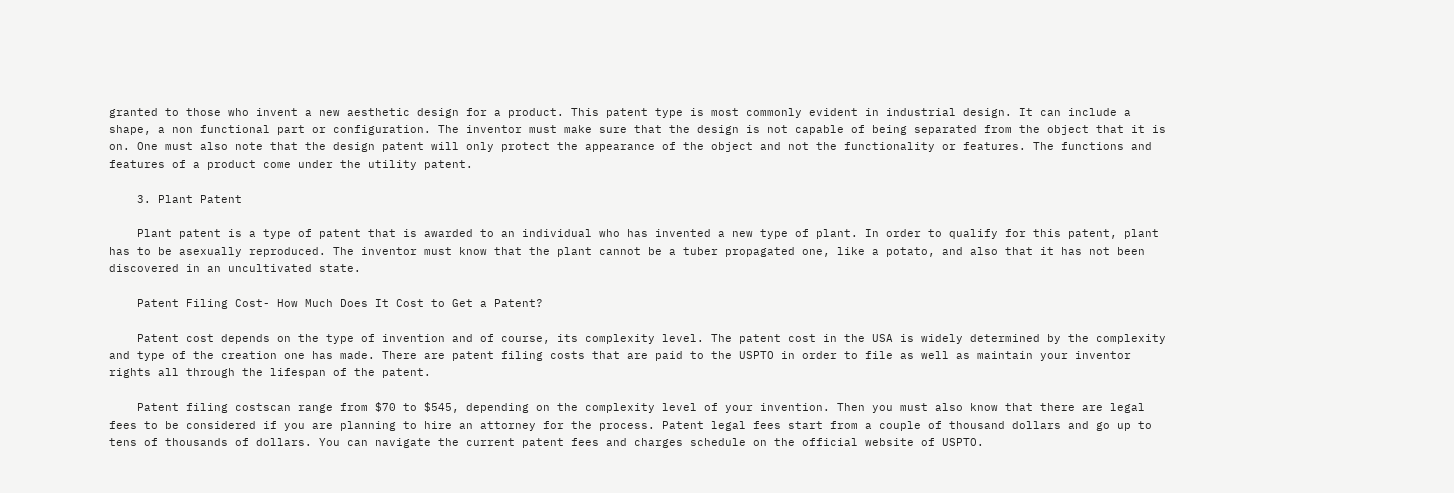granted to those who invent a new aesthetic design for a product. This patent type is most commonly evident in industrial design. It can include a shape, a non functional part or configuration. The inventor must make sure that the design is not capable of being separated from the object that it is on. One must also note that the design patent will only protect the appearance of the object and not the functionality or features. The functions and features of a product come under the utility patent.

    3. Plant Patent

    Plant patent is a type of patent that is awarded to an individual who has invented a new type of plant. In order to qualify for this patent, plant has to be asexually reproduced. The inventor must know that the plant cannot be a tuber propagated one, like a potato, and also that it has not been discovered in an uncultivated state.

    Patent Filing Cost- How Much Does It Cost to Get a Patent?

    Patent cost depends on the type of invention and of course, its complexity level. The patent cost in the USA is widely determined by the complexity and type of the creation one has made. There are patent filing costs that are paid to the USPTO in order to file as well as maintain your inventor rights all through the lifespan of the patent.

    Patent filing costscan range from $70 to $545, depending on the complexity level of your invention. Then you must also know that there are legal fees to be considered if you are planning to hire an attorney for the process. Patent legal fees start from a couple of thousand dollars and go up to tens of thousands of dollars. You can navigate the current patent fees and charges schedule on the official website of USPTO.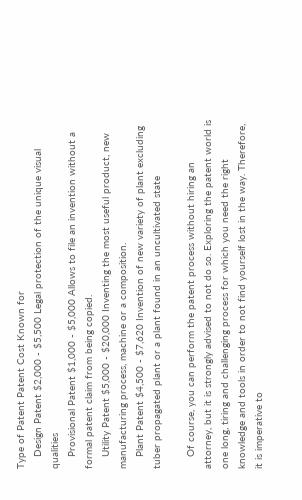Type of Patent Patent Cost Known for
    Design Patent $2,000 - $5,500 Legal protection of the unique visual qualities
    Provisional Patent $1,000 - $5,000 Allows to file an invention without a formal patent claim from being copied.
    Utility Patent $5,000 - $20,000 Inventing the most useful product, new manufacturing process, machine or a composition.
    Plant Patent $4,500 - $7,620 Invention of new variety of plant excluding tuber propagated plant or a plant found in an uncultivated state

    Of course, you can perform the patent process without hiring an attorney, but it is strongly advised to not do so. Exploring the patent world is one long, tiring and challenging process for which you need the right knowledge and tools in order to not find yourself lost in the way. Therefore, it is imperative to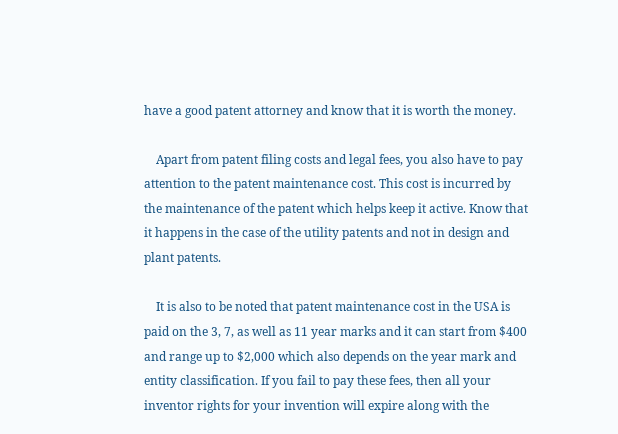have a good patent attorney and know that it is worth the money.

    Apart from patent filing costs and legal fees, you also have to pay attention to the patent maintenance cost. This cost is incurred by the maintenance of the patent which helps keep it active. Know that it happens in the case of the utility patents and not in design and plant patents.

    It is also to be noted that patent maintenance cost in the USA is paid on the 3, 7, as well as 11 year marks and it can start from $400 and range up to $2,000 which also depends on the year mark and entity classification. If you fail to pay these fees, then all your inventor rights for your invention will expire along with the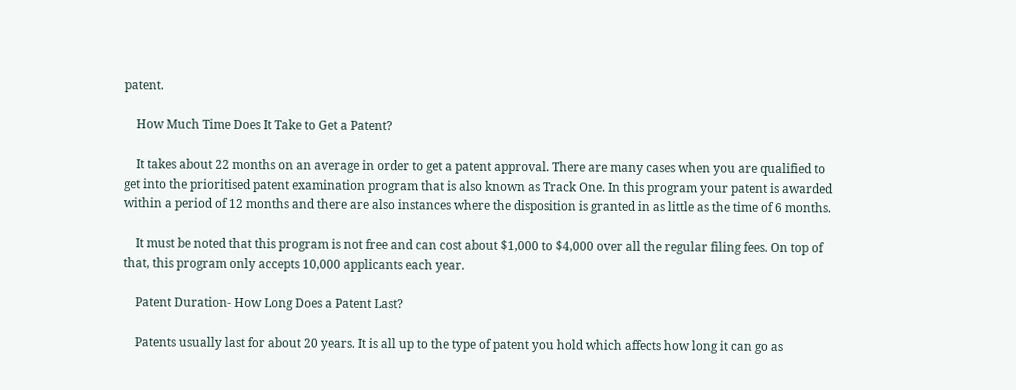patent.

    How Much Time Does It Take to Get a Patent?

    It takes about 22 months on an average in order to get a patent approval. There are many cases when you are qualified to get into the prioritised patent examination program that is also known as Track One. In this program your patent is awarded within a period of 12 months and there are also instances where the disposition is granted in as little as the time of 6 months.

    It must be noted that this program is not free and can cost about $1,000 to $4,000 over all the regular filing fees. On top of that, this program only accepts 10,000 applicants each year.

    Patent Duration- How Long Does a Patent Last?

    Patents usually last for about 20 years. It is all up to the type of patent you hold which affects how long it can go as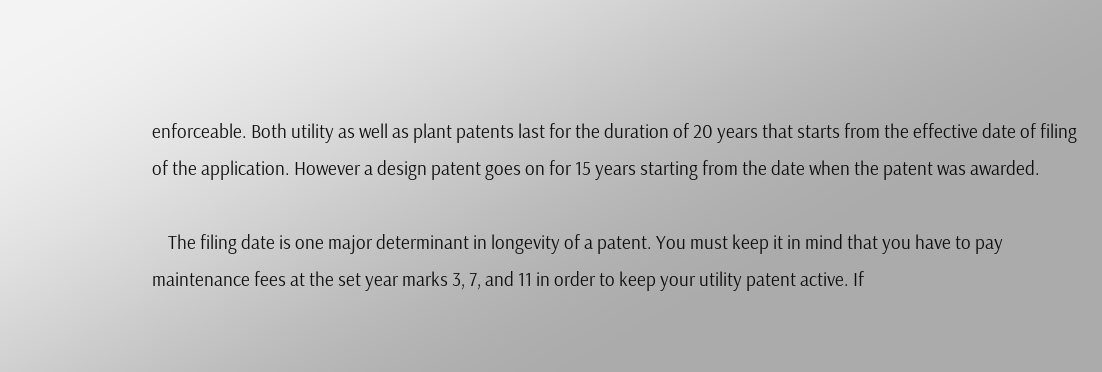enforceable. Both utility as well as plant patents last for the duration of 20 years that starts from the effective date of filing of the application. However a design patent goes on for 15 years starting from the date when the patent was awarded.

    The filing date is one major determinant in longevity of a patent. You must keep it in mind that you have to pay maintenance fees at the set year marks 3, 7, and 11 in order to keep your utility patent active. If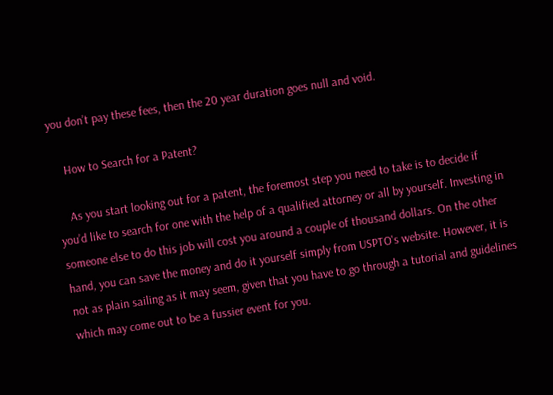you don’t pay these fees, then the 20 year duration goes null and void.

    How to Search for a Patent?

    As you start looking out for a patent, the foremost step you need to take is to decide if you’d like to search for one with the help of a qualified attorney or all by yourself. Investing in someone else to do this job will cost you around a couple of thousand dollars. On the other hand, you can save the money and do it yourself simply from USPTO's website. However, it is not as plain sailing as it may seem, given that you have to go through a tutorial and guidelines which may come out to be a fussier event for you.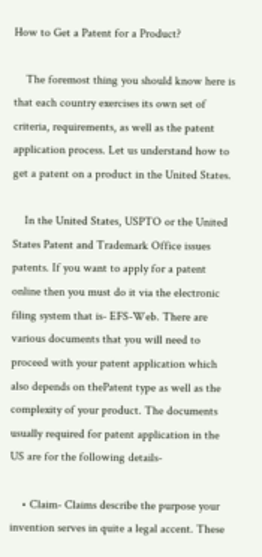How to Get a Patent for a Product?

    The foremost thing you should know here is that each country exercises its own set of criteria, requirements, as well as the patent application process. Let us understand how to get a patent on a product in the United States.

    In the United States, USPTO or the United States Patent and Trademark Office issues patents. If you want to apply for a patent online then you must do it via the electronic filing system that is- EFS-Web. There are various documents that you will need to proceed with your patent application which also depends on thePatent type as well as the complexity of your product. The documents usually required for patent application in the US are for the following details-

    • Claim- Claims describe the purpose your invention serves in quite a legal accent. These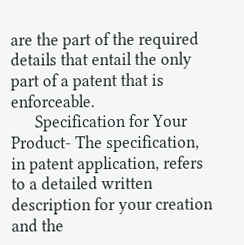are the part of the required details that entail the only part of a patent that is enforceable.
      Specification for Your Product- The specification, in patent application, refers to a detailed written description for your creation and the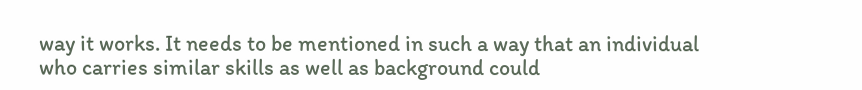way it works. It needs to be mentioned in such a way that an individual who carries similar skills as well as background could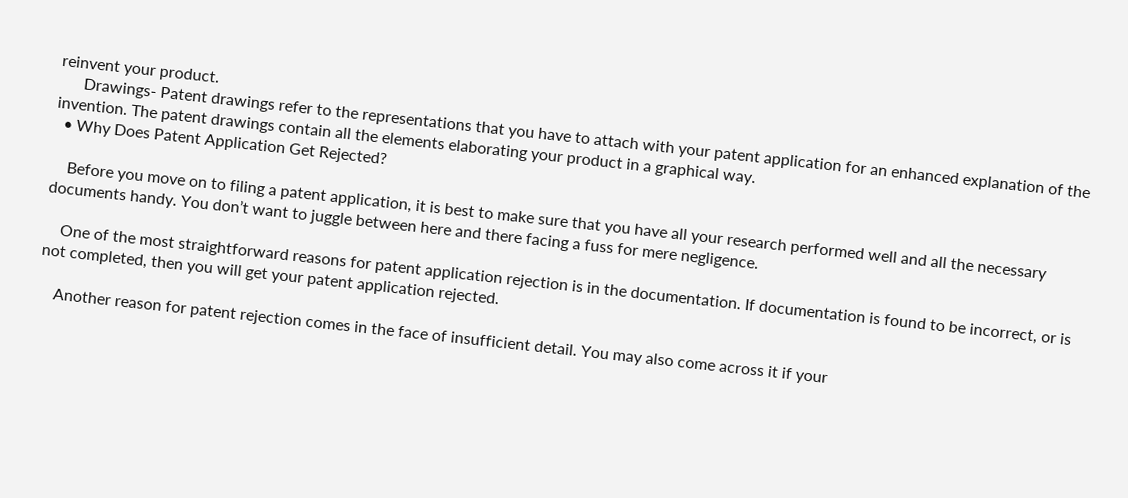reinvent your product.
      Drawings- Patent drawings refer to the representations that you have to attach with your patent application for an enhanced explanation of the invention. The patent drawings contain all the elements elaborating your product in a graphical way.
  • Why Does Patent Application Get Rejected?

    Before you move on to filing a patent application, it is best to make sure that you have all your research performed well and all the necessary documents handy. You don’t want to juggle between here and there facing a fuss for mere negligence.

    One of the most straightforward reasons for patent application rejection is in the documentation. If documentation is found to be incorrect, or is not completed, then you will get your patent application rejected.

    Another reason for patent rejection comes in the face of insufficient detail. You may also come across it if your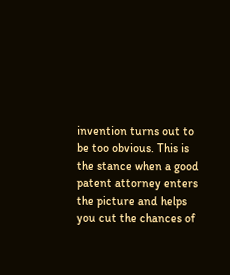invention turns out to be too obvious. This is the stance when a good patent attorney enters the picture and helps you cut the chances of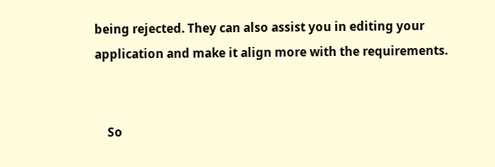being rejected. They can also assist you in editing your application and make it align more with the requirements.


    So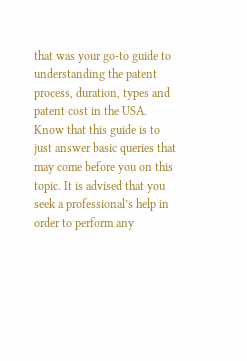that was your go-to guide to understanding the patent process, duration, types and patent cost in the USA. Know that this guide is to just answer basic queries that may come before you on this topic. It is advised that you seek a professional’s help in order to perform any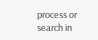process or search in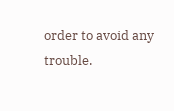order to avoid any trouble.